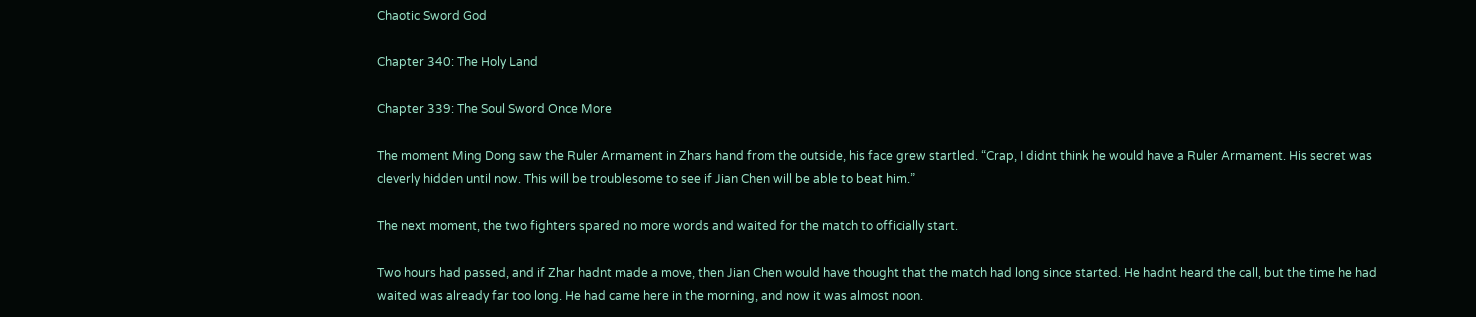Chaotic Sword God

Chapter 340: The Holy Land

Chapter 339: The Soul Sword Once More

The moment Ming Dong saw the Ruler Armament in Zhars hand from the outside, his face grew startled. “Crap, I didnt think he would have a Ruler Armament. His secret was cleverly hidden until now. This will be troublesome to see if Jian Chen will be able to beat him.”

The next moment, the two fighters spared no more words and waited for the match to officially start.

Two hours had passed, and if Zhar hadnt made a move, then Jian Chen would have thought that the match had long since started. He hadnt heard the call, but the time he had waited was already far too long. He had came here in the morning, and now it was almost noon.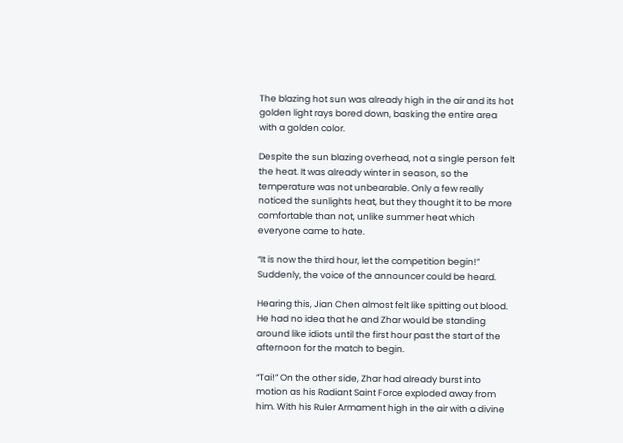The blazing hot sun was already high in the air and its hot golden light rays bored down, basking the entire area with a golden color.

Despite the sun blazing overhead, not a single person felt the heat. It was already winter in season, so the temperature was not unbearable. Only a few really noticed the sunlights heat, but they thought it to be more comfortable than not, unlike summer heat which everyone came to hate.

“It is now the third hour, let the competition begin!” Suddenly, the voice of the announcer could be heard.

Hearing this, Jian Chen almost felt like spitting out blood. He had no idea that he and Zhar would be standing around like idiots until the first hour past the start of the afternoon for the match to begin.

“Tai!” On the other side, Zhar had already burst into motion as his Radiant Saint Force exploded away from him. With his Ruler Armament high in the air with a divine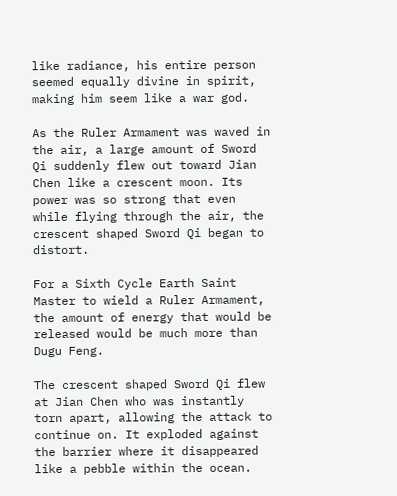like radiance, his entire person seemed equally divine in spirit, making him seem like a war god.

As the Ruler Armament was waved in the air, a large amount of Sword Qi suddenly flew out toward Jian Chen like a crescent moon. Its power was so strong that even while flying through the air, the crescent shaped Sword Qi began to distort.

For a Sixth Cycle Earth Saint Master to wield a Ruler Armament, the amount of energy that would be released would be much more than Dugu Feng.

The crescent shaped Sword Qi flew at Jian Chen who was instantly torn apart, allowing the attack to continue on. It exploded against the barrier where it disappeared like a pebble within the ocean.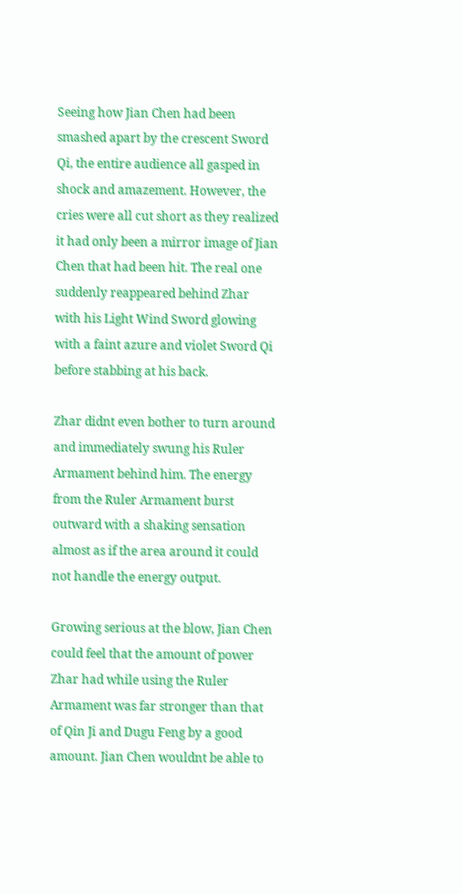Seeing how Jian Chen had been smashed apart by the crescent Sword Qi, the entire audience all gasped in shock and amazement. However, the cries were all cut short as they realized it had only been a mirror image of Jian Chen that had been hit. The real one suddenly reappeared behind Zhar with his Light Wind Sword glowing with a faint azure and violet Sword Qi before stabbing at his back.

Zhar didnt even bother to turn around and immediately swung his Ruler Armament behind him. The energy from the Ruler Armament burst outward with a shaking sensation almost as if the area around it could not handle the energy output.

Growing serious at the blow, Jian Chen could feel that the amount of power Zhar had while using the Ruler Armament was far stronger than that of Qin Ji and Dugu Feng by a good amount. Jian Chen wouldnt be able to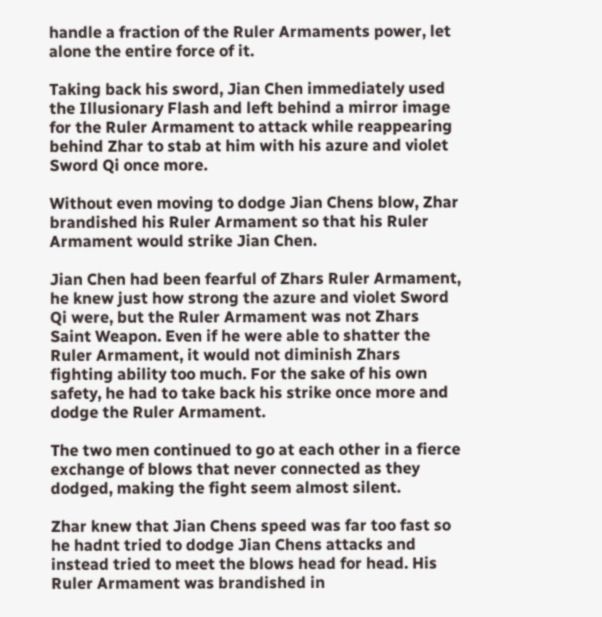handle a fraction of the Ruler Armaments power, let alone the entire force of it.

Taking back his sword, Jian Chen immediately used the Illusionary Flash and left behind a mirror image for the Ruler Armament to attack while reappearing behind Zhar to stab at him with his azure and violet Sword Qi once more.

Without even moving to dodge Jian Chens blow, Zhar brandished his Ruler Armament so that his Ruler Armament would strike Jian Chen.

Jian Chen had been fearful of Zhars Ruler Armament, he knew just how strong the azure and violet Sword Qi were, but the Ruler Armament was not Zhars Saint Weapon. Even if he were able to shatter the Ruler Armament, it would not diminish Zhars fighting ability too much. For the sake of his own safety, he had to take back his strike once more and dodge the Ruler Armament.

The two men continued to go at each other in a fierce exchange of blows that never connected as they dodged, making the fight seem almost silent.

Zhar knew that Jian Chens speed was far too fast so he hadnt tried to dodge Jian Chens attacks and instead tried to meet the blows head for head. His Ruler Armament was brandished in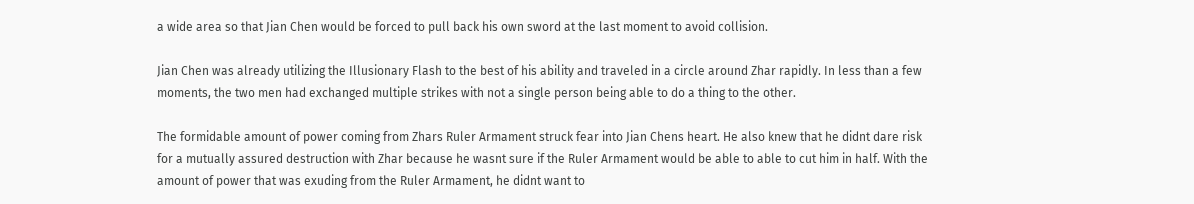a wide area so that Jian Chen would be forced to pull back his own sword at the last moment to avoid collision.

Jian Chen was already utilizing the Illusionary Flash to the best of his ability and traveled in a circle around Zhar rapidly. In less than a few moments, the two men had exchanged multiple strikes with not a single person being able to do a thing to the other.

The formidable amount of power coming from Zhars Ruler Armament struck fear into Jian Chens heart. He also knew that he didnt dare risk for a mutually assured destruction with Zhar because he wasnt sure if the Ruler Armament would be able to able to cut him in half. With the amount of power that was exuding from the Ruler Armament, he didnt want to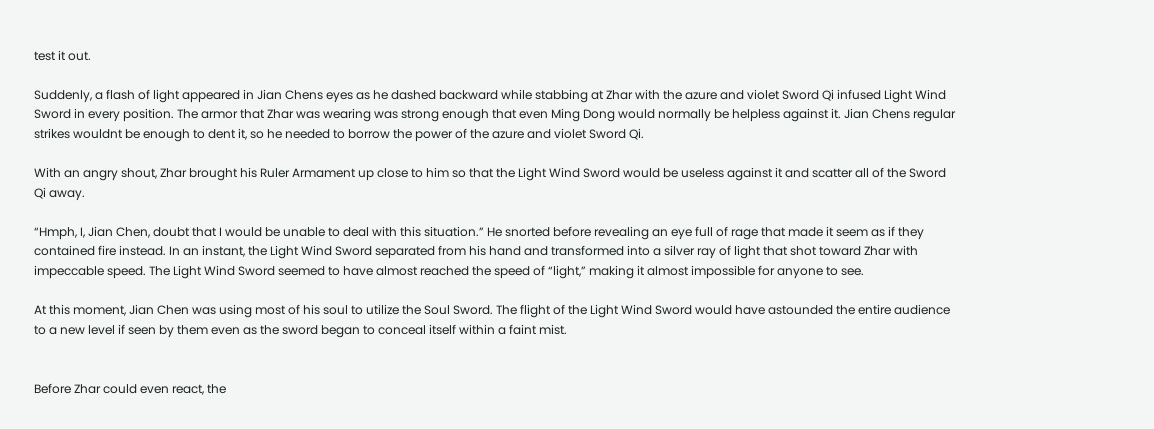test it out.

Suddenly, a flash of light appeared in Jian Chens eyes as he dashed backward while stabbing at Zhar with the azure and violet Sword Qi infused Light Wind Sword in every position. The armor that Zhar was wearing was strong enough that even Ming Dong would normally be helpless against it. Jian Chens regular strikes wouldnt be enough to dent it, so he needed to borrow the power of the azure and violet Sword Qi.

With an angry shout, Zhar brought his Ruler Armament up close to him so that the Light Wind Sword would be useless against it and scatter all of the Sword Qi away.

“Hmph, I, Jian Chen, doubt that I would be unable to deal with this situation.” He snorted before revealing an eye full of rage that made it seem as if they contained fire instead. In an instant, the Light Wind Sword separated from his hand and transformed into a silver ray of light that shot toward Zhar with impeccable speed. The Light Wind Sword seemed to have almost reached the speed of “light,” making it almost impossible for anyone to see.

At this moment, Jian Chen was using most of his soul to utilize the Soul Sword. The flight of the Light Wind Sword would have astounded the entire audience to a new level if seen by them even as the sword began to conceal itself within a faint mist.


Before Zhar could even react, the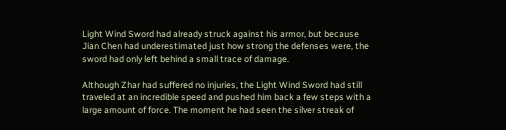Light Wind Sword had already struck against his armor, but because Jian Chen had underestimated just how strong the defenses were, the sword had only left behind a small trace of damage.

Although Zhar had suffered no injuries, the Light Wind Sword had still traveled at an incredible speed and pushed him back a few steps with a large amount of force. The moment he had seen the silver streak of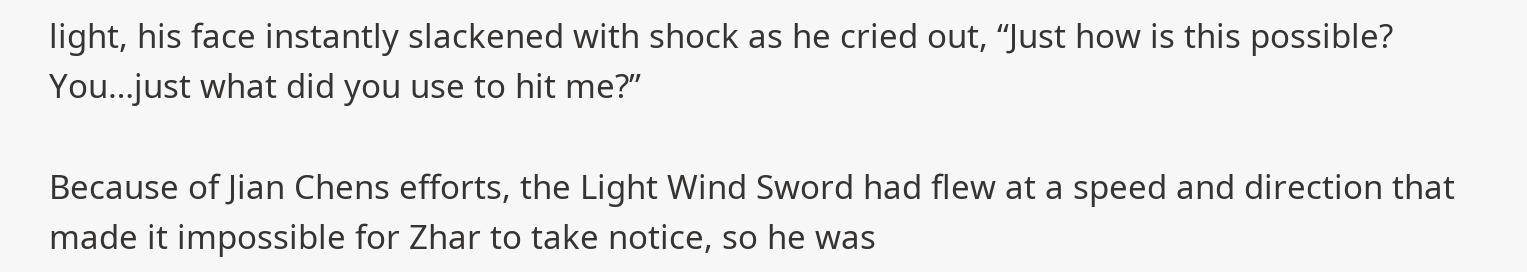light, his face instantly slackened with shock as he cried out, “Just how is this possible? You…just what did you use to hit me?”

Because of Jian Chens efforts, the Light Wind Sword had flew at a speed and direction that made it impossible for Zhar to take notice, so he was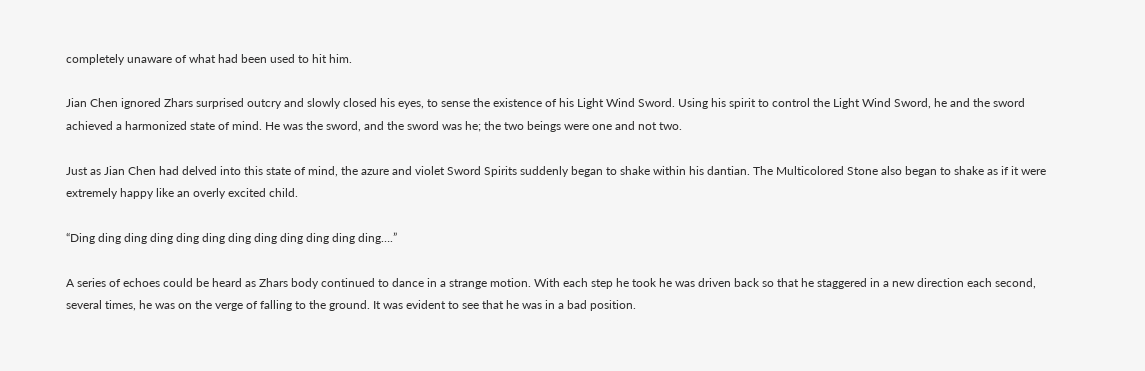completely unaware of what had been used to hit him.

Jian Chen ignored Zhars surprised outcry and slowly closed his eyes, to sense the existence of his Light Wind Sword. Using his spirit to control the Light Wind Sword, he and the sword achieved a harmonized state of mind. He was the sword, and the sword was he; the two beings were one and not two.

Just as Jian Chen had delved into this state of mind, the azure and violet Sword Spirits suddenly began to shake within his dantian. The Multicolored Stone also began to shake as if it were extremely happy like an overly excited child.

“Ding ding ding ding ding ding ding ding ding ding ding ding….”

A series of echoes could be heard as Zhars body continued to dance in a strange motion. With each step he took he was driven back so that he staggered in a new direction each second, several times, he was on the verge of falling to the ground. It was evident to see that he was in a bad position.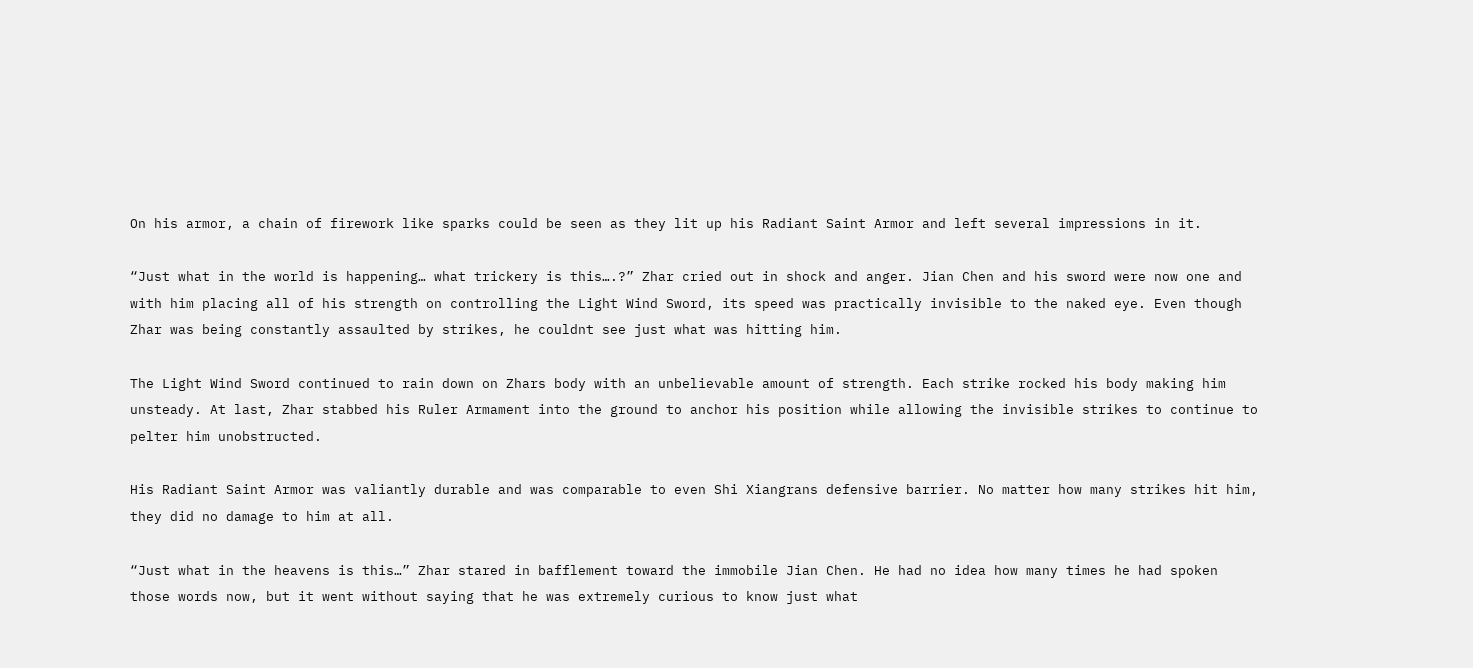On his armor, a chain of firework like sparks could be seen as they lit up his Radiant Saint Armor and left several impressions in it.

“Just what in the world is happening… what trickery is this….?” Zhar cried out in shock and anger. Jian Chen and his sword were now one and with him placing all of his strength on controlling the Light Wind Sword, its speed was practically invisible to the naked eye. Even though Zhar was being constantly assaulted by strikes, he couldnt see just what was hitting him.

The Light Wind Sword continued to rain down on Zhars body with an unbelievable amount of strength. Each strike rocked his body making him unsteady. At last, Zhar stabbed his Ruler Armament into the ground to anchor his position while allowing the invisible strikes to continue to pelter him unobstructed.

His Radiant Saint Armor was valiantly durable and was comparable to even Shi Xiangrans defensive barrier. No matter how many strikes hit him, they did no damage to him at all.

“Just what in the heavens is this…” Zhar stared in bafflement toward the immobile Jian Chen. He had no idea how many times he had spoken those words now, but it went without saying that he was extremely curious to know just what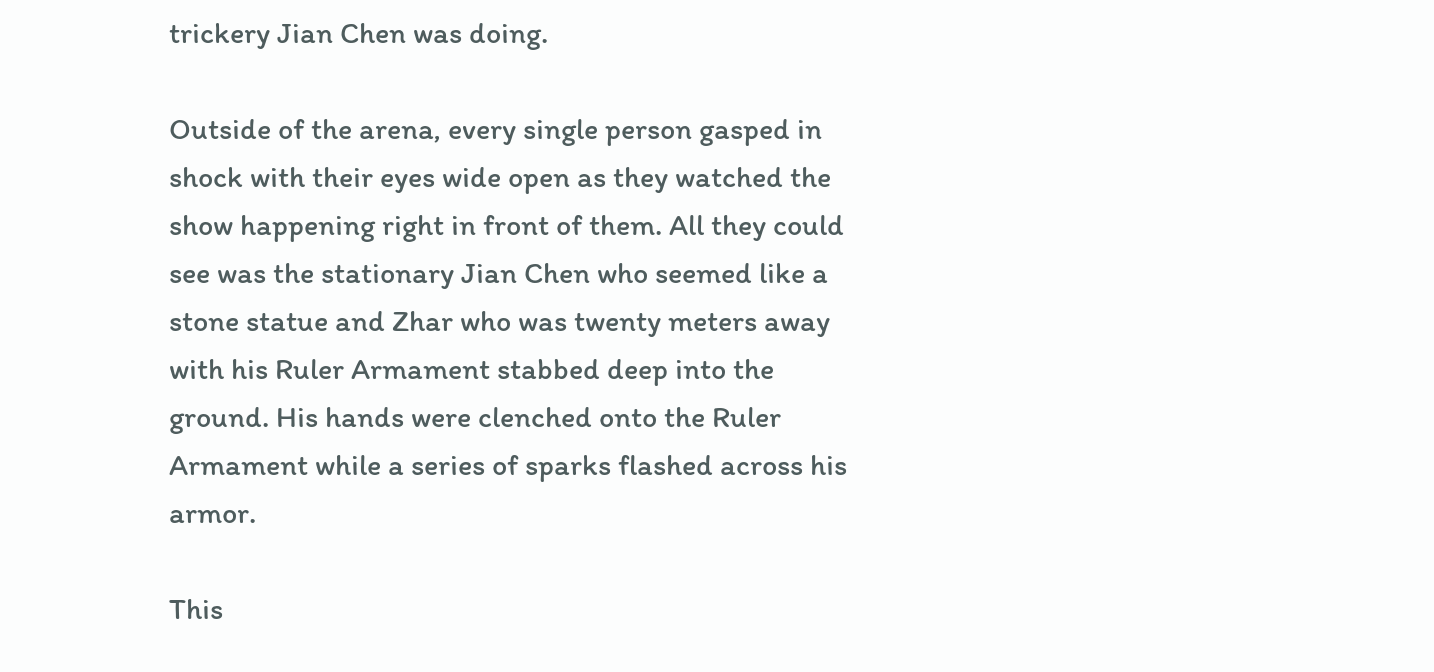trickery Jian Chen was doing.

Outside of the arena, every single person gasped in shock with their eyes wide open as they watched the show happening right in front of them. All they could see was the stationary Jian Chen who seemed like a stone statue and Zhar who was twenty meters away with his Ruler Armament stabbed deep into the ground. His hands were clenched onto the Ruler Armament while a series of sparks flashed across his armor.

This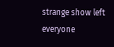strange show left everyone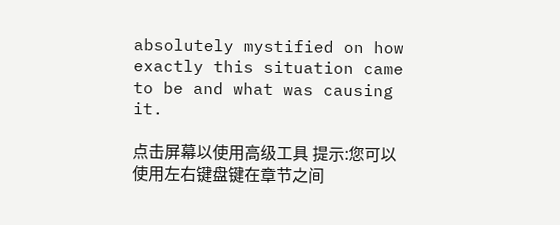absolutely mystified on how exactly this situation came to be and what was causing it.

点击屏幕以使用高级工具 提示:您可以使用左右键盘键在章节之间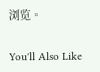浏览。

You'll Also Like